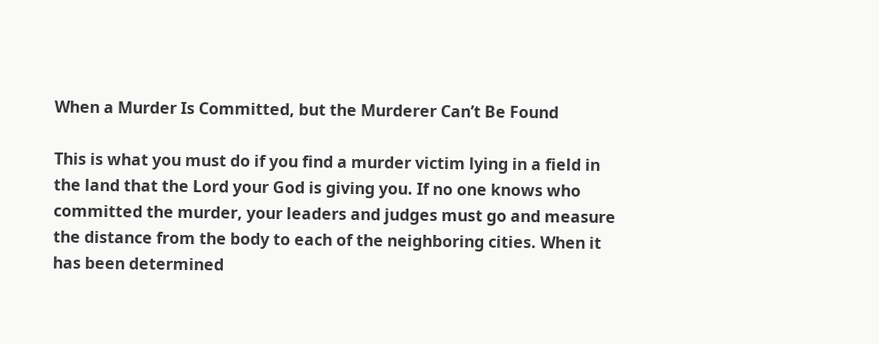When a Murder Is Committed, but the Murderer Can’t Be Found

This is what you must do if you find a murder victim lying in a field in the land that the Lord your God is giving you. If no one knows who committed the murder, your leaders and judges must go and measure the distance from the body to each of the neighboring cities. When it has been determined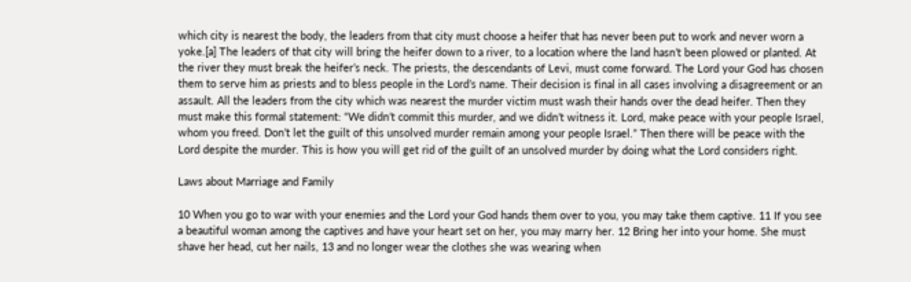which city is nearest the body, the leaders from that city must choose a heifer that has never been put to work and never worn a yoke.[a] The leaders of that city will bring the heifer down to a river, to a location where the land hasn’t been plowed or planted. At the river they must break the heifer’s neck. The priests, the descendants of Levi, must come forward. The Lord your God has chosen them to serve him as priests and to bless people in the Lord’s name. Their decision is final in all cases involving a disagreement or an assault. All the leaders from the city which was nearest the murder victim must wash their hands over the dead heifer. Then they must make this formal statement: “We didn’t commit this murder, and we didn’t witness it. Lord, make peace with your people Israel, whom you freed. Don’t let the guilt of this unsolved murder remain among your people Israel.” Then there will be peace with the Lord despite the murder. This is how you will get rid of the guilt of an unsolved murder by doing what the Lord considers right.

Laws about Marriage and Family

10 When you go to war with your enemies and the Lord your God hands them over to you, you may take them captive. 11 If you see a beautiful woman among the captives and have your heart set on her, you may marry her. 12 Bring her into your home. She must shave her head, cut her nails, 13 and no longer wear the clothes she was wearing when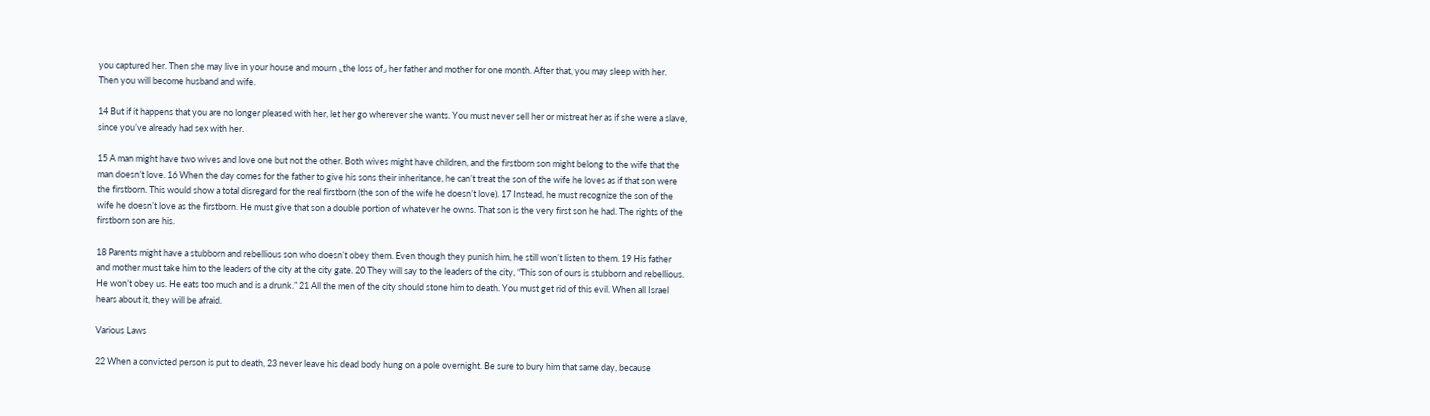you captured her. Then she may live in your house and mourn ⌞the loss of⌟ her father and mother for one month. After that, you may sleep with her. Then you will become husband and wife.

14 But if it happens that you are no longer pleased with her, let her go wherever she wants. You must never sell her or mistreat her as if she were a slave, since you’ve already had sex with her.

15 A man might have two wives and love one but not the other. Both wives might have children, and the firstborn son might belong to the wife that the man doesn’t love. 16 When the day comes for the father to give his sons their inheritance, he can’t treat the son of the wife he loves as if that son were the firstborn. This would show a total disregard for the real firstborn (the son of the wife he doesn’t love). 17 Instead, he must recognize the son of the wife he doesn’t love as the firstborn. He must give that son a double portion of whatever he owns. That son is the very first son he had. The rights of the firstborn son are his.

18 Parents might have a stubborn and rebellious son who doesn’t obey them. Even though they punish him, he still won’t listen to them. 19 His father and mother must take him to the leaders of the city at the city gate. 20 They will say to the leaders of the city, “This son of ours is stubborn and rebellious. He won’t obey us. He eats too much and is a drunk.” 21 All the men of the city should stone him to death. You must get rid of this evil. When all Israel hears about it, they will be afraid.

Various Laws

22 When a convicted person is put to death, 23 never leave his dead body hung on a pole overnight. Be sure to bury him that same day, because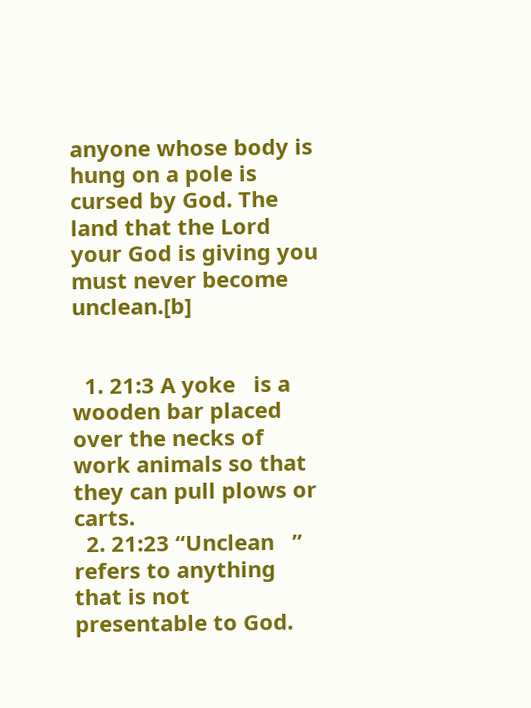anyone whose body is hung on a pole is cursed by God. The land that the Lord your God is giving you must never become unclean.[b]


  1. 21:3 A yoke   is a wooden bar placed over the necks of work animals so that they can pull plows or carts.
  2. 21:23 “Unclean   ” refers to anything that is not presentable to God.